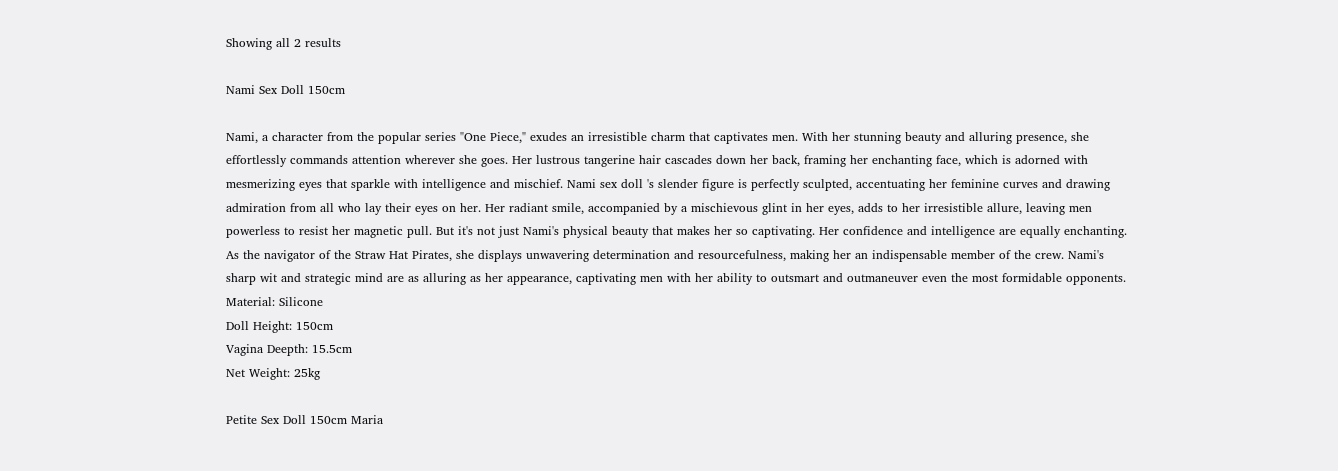Showing all 2 results

Nami Sex Doll 150cm

Nami, a character from the popular series "One Piece," exudes an irresistible charm that captivates men. With her stunning beauty and alluring presence, she effortlessly commands attention wherever she goes. Her lustrous tangerine hair cascades down her back, framing her enchanting face, which is adorned with mesmerizing eyes that sparkle with intelligence and mischief. Nami sex doll 's slender figure is perfectly sculpted, accentuating her feminine curves and drawing admiration from all who lay their eyes on her. Her radiant smile, accompanied by a mischievous glint in her eyes, adds to her irresistible allure, leaving men powerless to resist her magnetic pull. But it's not just Nami's physical beauty that makes her so captivating. Her confidence and intelligence are equally enchanting. As the navigator of the Straw Hat Pirates, she displays unwavering determination and resourcefulness, making her an indispensable member of the crew. Nami's sharp wit and strategic mind are as alluring as her appearance, captivating men with her ability to outsmart and outmaneuver even the most formidable opponents.
Material: Silicone
Doll Height: 150cm
Vagina Deepth: 15.5cm
Net Weight: 25kg

Petite Sex Doll 150cm Maria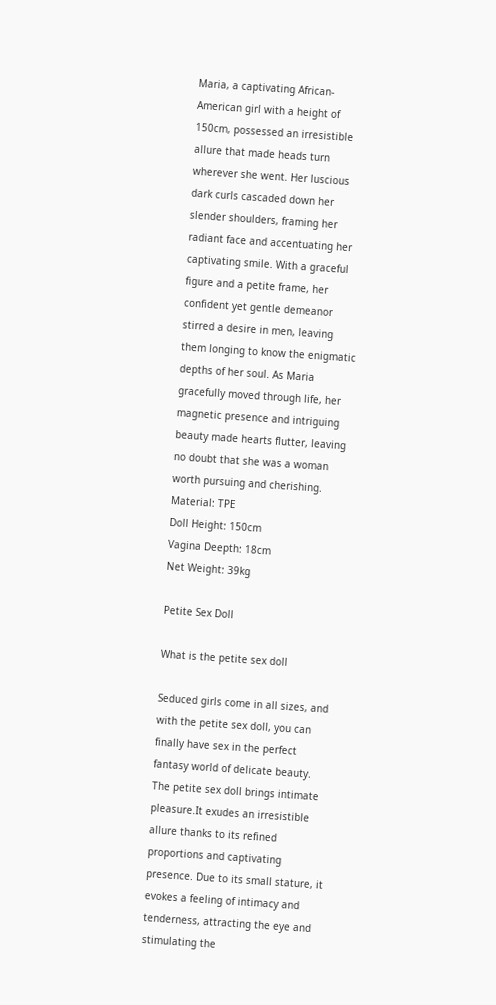Maria, a captivating African-American girl with a height of 150cm, possessed an irresistible allure that made heads turn wherever she went. Her luscious dark curls cascaded down her slender shoulders, framing her radiant face and accentuating her captivating smile. With a graceful figure and a petite frame, her confident yet gentle demeanor stirred a desire in men, leaving them longing to know the enigmatic depths of her soul. As Maria gracefully moved through life, her magnetic presence and intriguing beauty made hearts flutter, leaving no doubt that she was a woman worth pursuing and cherishing.
Material: TPE
Doll Height: 150cm
Vagina Deepth: 18cm
Net Weight: 39kg

Petite Sex Doll

What is the petite sex doll

Seduced girls come in all sizes, and with the petite sex doll, you can finally have sex in the perfect fantasy world of delicate beauty. The petite sex doll brings intimate pleasure.It exudes an irresistible allure thanks to its refined proportions and captivating presence. Due to its small stature, it evokes a feeling of intimacy and tenderness, attracting the eye and stimulating the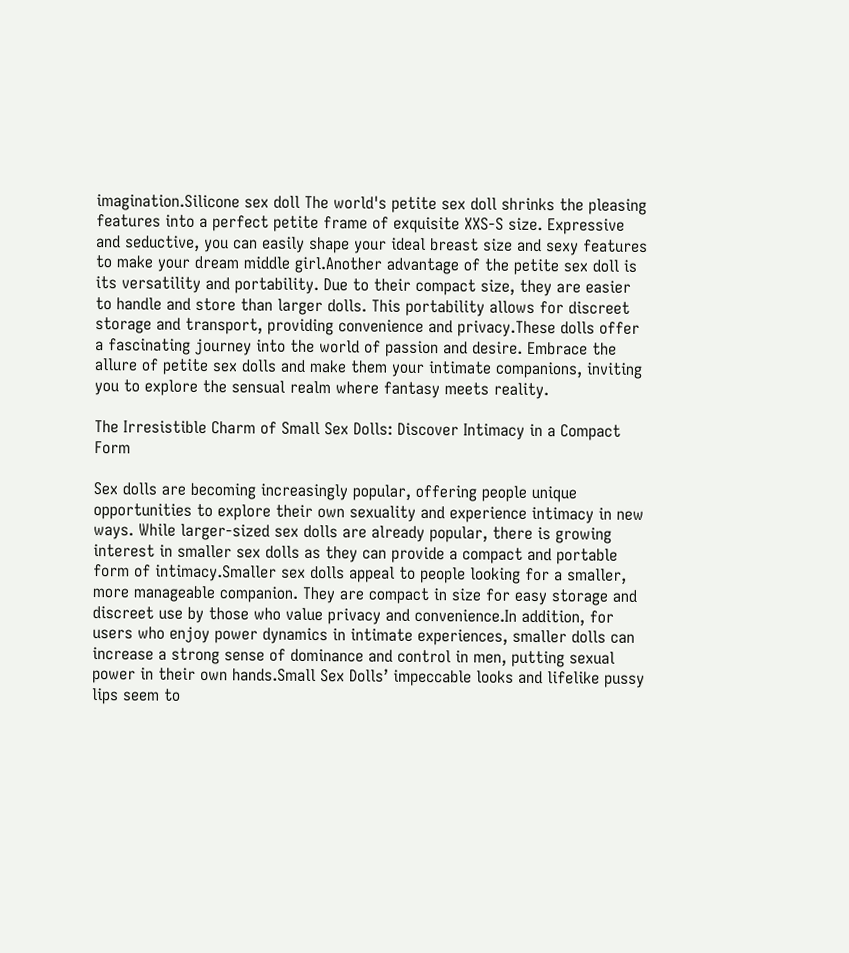imagination.Silicone sex doll The world's petite sex doll shrinks the pleasing features into a perfect petite frame of exquisite XXS-S size. Expressive and seductive, you can easily shape your ideal breast size and sexy features to make your dream middle girl.Another advantage of the petite sex doll is its versatility and portability. Due to their compact size, they are easier to handle and store than larger dolls. This portability allows for discreet storage and transport, providing convenience and privacy.These dolls offer a fascinating journey into the world of passion and desire. Embrace the allure of petite sex dolls and make them your intimate companions, inviting you to explore the sensual realm where fantasy meets reality.

The Irresistible Charm of Small Sex Dolls: Discover Intimacy in a Compact Form

Sex dolls are becoming increasingly popular, offering people unique opportunities to explore their own sexuality and experience intimacy in new ways. While larger-sized sex dolls are already popular, there is growing interest in smaller sex dolls as they can provide a compact and portable form of intimacy.Smaller sex dolls appeal to people looking for a smaller, more manageable companion. They are compact in size for easy storage and discreet use by those who value privacy and convenience.In addition, for users who enjoy power dynamics in intimate experiences, smaller dolls can increase a strong sense of dominance and control in men, putting sexual power in their own hands.Small Sex Dolls’ impeccable looks and lifelike pussy lips seem to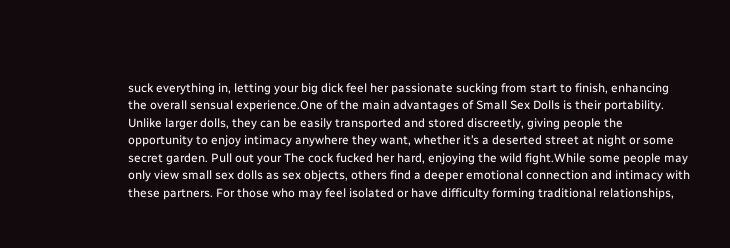suck everything in, letting your big dick feel her passionate sucking from start to finish, enhancing the overall sensual experience.One of the main advantages of Small Sex Dolls is their portability. Unlike larger dolls, they can be easily transported and stored discreetly, giving people the opportunity to enjoy intimacy anywhere they want, whether it’s a deserted street at night or some secret garden. Pull out your The cock fucked her hard, enjoying the wild fight.While some people may only view small sex dolls as sex objects, others find a deeper emotional connection and intimacy with these partners. For those who may feel isolated or have difficulty forming traditional relationships,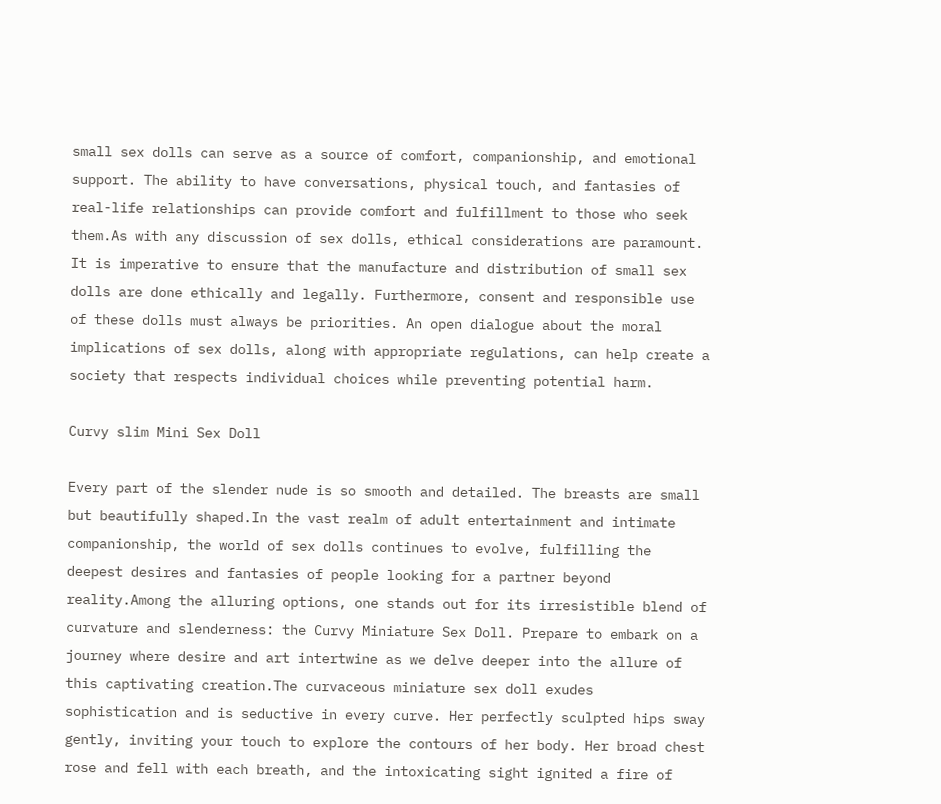small sex dolls can serve as a source of comfort, companionship, and emotional support. The ability to have conversations, physical touch, and fantasies of real-life relationships can provide comfort and fulfillment to those who seek them.As with any discussion of sex dolls, ethical considerations are paramount. It is imperative to ensure that the manufacture and distribution of small sex dolls are done ethically and legally. Furthermore, consent and responsible use of these dolls must always be priorities. An open dialogue about the moral implications of sex dolls, along with appropriate regulations, can help create a society that respects individual choices while preventing potential harm.

Curvy slim Mini Sex Doll

Every part of the slender nude is so smooth and detailed. The breasts are small but beautifully shaped.In the vast realm of adult entertainment and intimate companionship, the world of sex dolls continues to evolve, fulfilling the deepest desires and fantasies of people looking for a partner beyond reality.Among the alluring options, one stands out for its irresistible blend of curvature and slenderness: the Curvy Miniature Sex Doll. Prepare to embark on a journey where desire and art intertwine as we delve deeper into the allure of this captivating creation.The curvaceous miniature sex doll exudes sophistication and is seductive in every curve. Her perfectly sculpted hips sway gently, inviting your touch to explore the contours of her body. Her broad chest rose and fell with each breath, and the intoxicating sight ignited a fire of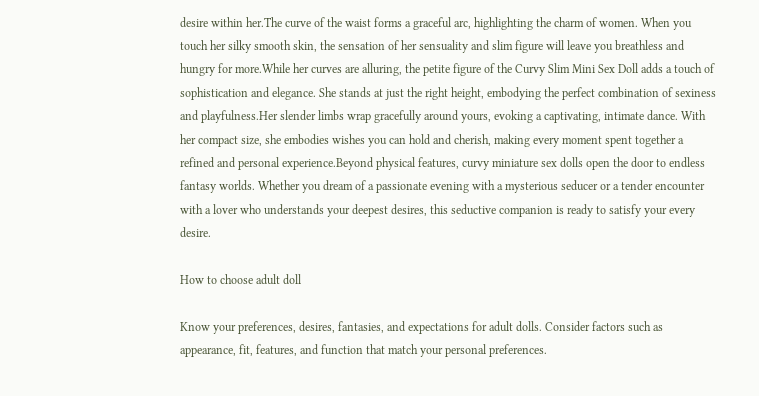desire within her.The curve of the waist forms a graceful arc, highlighting the charm of women. When you touch her silky smooth skin, the sensation of her sensuality and slim figure will leave you breathless and hungry for more.While her curves are alluring, the petite figure of the Curvy Slim Mini Sex Doll adds a touch of sophistication and elegance. She stands at just the right height, embodying the perfect combination of sexiness and playfulness.Her slender limbs wrap gracefully around yours, evoking a captivating, intimate dance. With her compact size, she embodies wishes you can hold and cherish, making every moment spent together a refined and personal experience.Beyond physical features, curvy miniature sex dolls open the door to endless fantasy worlds. Whether you dream of a passionate evening with a mysterious seducer or a tender encounter with a lover who understands your deepest desires, this seductive companion is ready to satisfy your every desire.

How to choose adult doll

Know your preferences, desires, fantasies, and expectations for adult dolls. Consider factors such as appearance, fit, features, and function that match your personal preferences.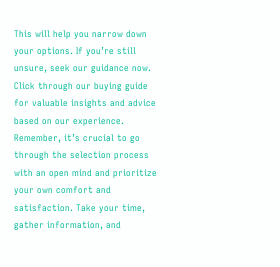This will help you narrow down your options. If you’re still unsure, seek our guidance now. Click through our buying guide for valuable insights and advice based on our experience.
Remember, it’s crucial to go through the selection process with an open mind and prioritize your own comfort and satisfaction. Take your time, gather information, and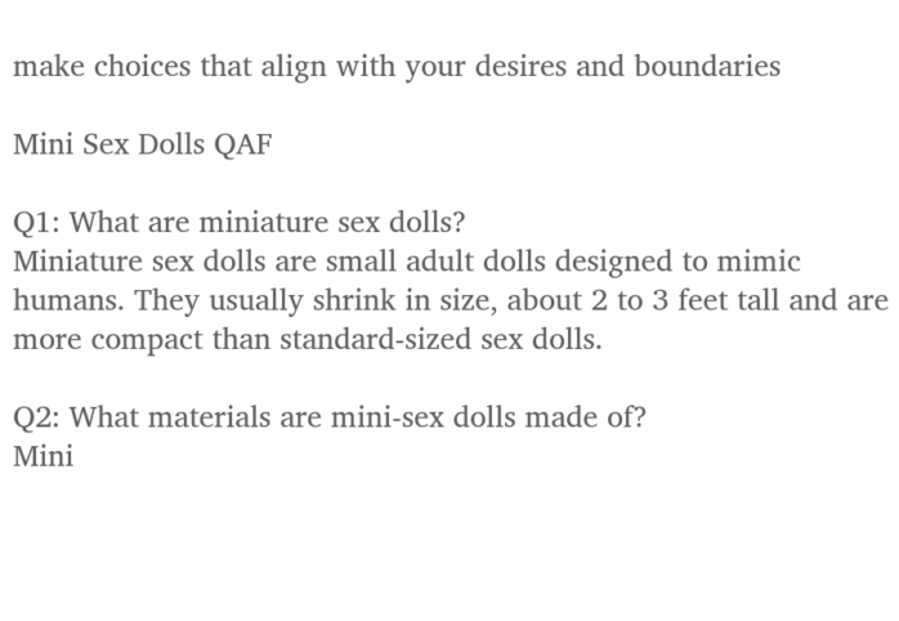make choices that align with your desires and boundaries

Mini Sex Dolls QAF

Q1: What are miniature sex dolls?
Miniature sex dolls are small adult dolls designed to mimic humans. They usually shrink in size, about 2 to 3 feet tall and are more compact than standard-sized sex dolls.

Q2: What materials are mini-sex dolls made of?
Mini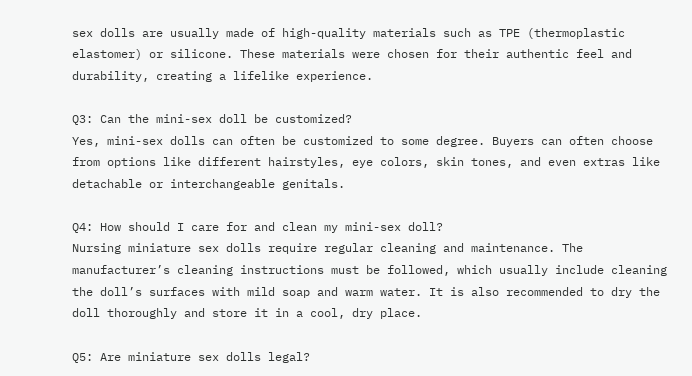sex dolls are usually made of high-quality materials such as TPE (thermoplastic elastomer) or silicone. These materials were chosen for their authentic feel and durability, creating a lifelike experience.

Q3: Can the mini-sex doll be customized?
Yes, mini-sex dolls can often be customized to some degree. Buyers can often choose from options like different hairstyles, eye colors, skin tones, and even extras like detachable or interchangeable genitals.

Q4: How should I care for and clean my mini-sex doll?
Nursing miniature sex dolls require regular cleaning and maintenance. The manufacturer’s cleaning instructions must be followed, which usually include cleaning the doll’s surfaces with mild soap and warm water. It is also recommended to dry the doll thoroughly and store it in a cool, dry place.

Q5: Are miniature sex dolls legal?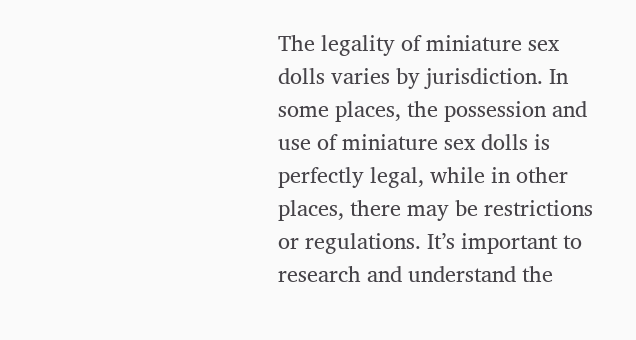The legality of miniature sex dolls varies by jurisdiction. In some places, the possession and use of miniature sex dolls is perfectly legal, while in other places, there may be restrictions or regulations. It’s important to research and understand the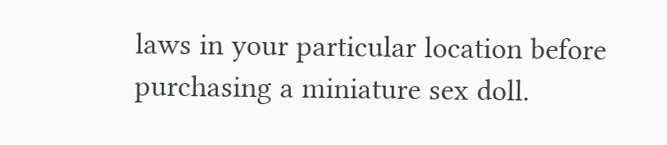laws in your particular location before purchasing a miniature sex doll.